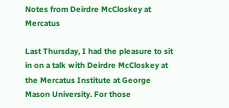Notes from Deirdre McCloskey at Mercatus

Last Thursday, I had the pleasure to sit in on a talk with Deirdre McCloskey at the Mercatus Institute at George Mason University. For those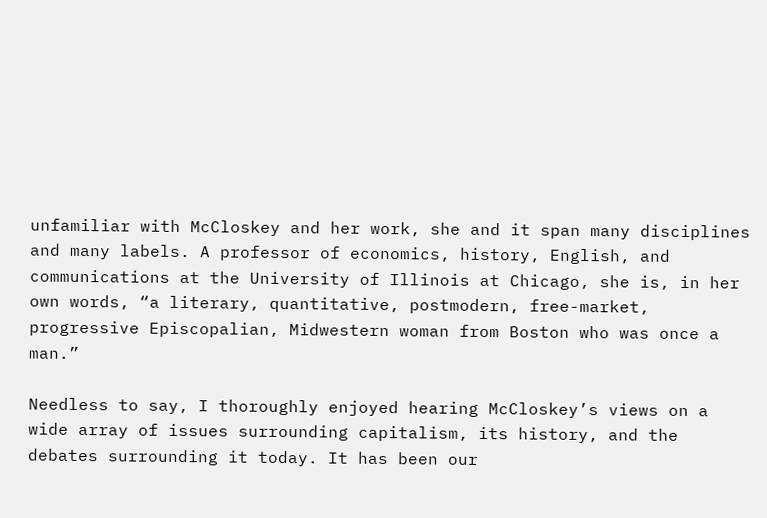unfamiliar with McCloskey and her work, she and it span many disciplines and many labels. A professor of economics, history, English, and communications at the University of Illinois at Chicago, she is, in her own words, “a literary, quantitative, postmodern, free-market, progressive Episcopalian, Midwestern woman from Boston who was once a man.”

Needless to say, I thoroughly enjoyed hearing McCloskey’s views on a wide array of issues surrounding capitalism, its history, and the debates surrounding it today. It has been our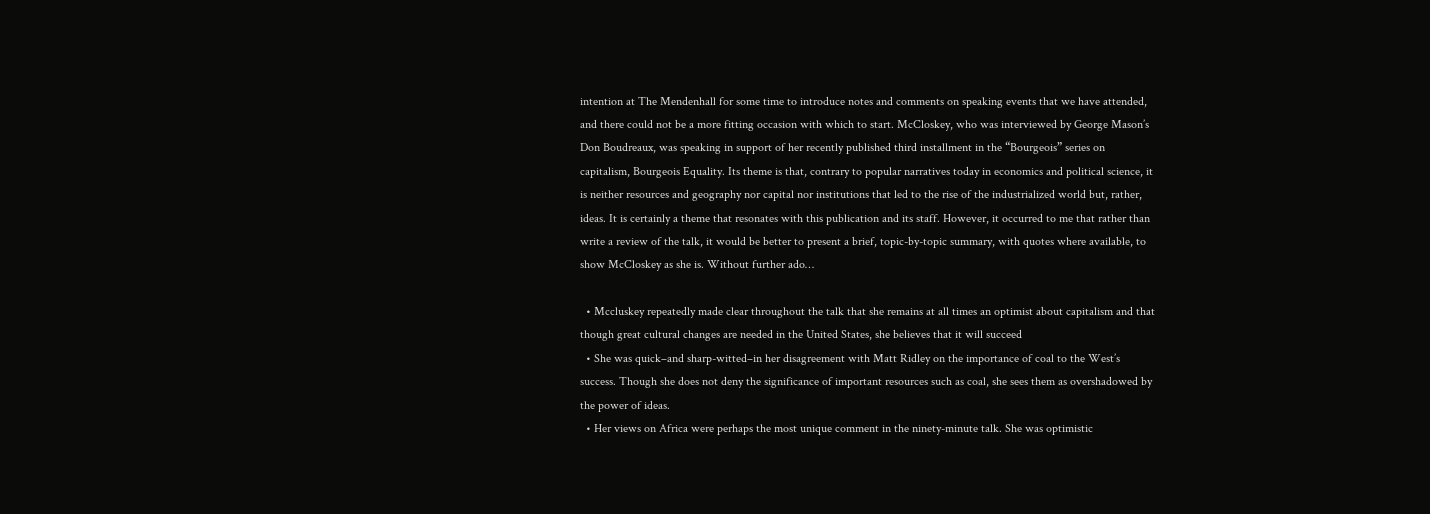intention at The Mendenhall for some time to introduce notes and comments on speaking events that we have attended, and there could not be a more fitting occasion with which to start. McCloskey, who was interviewed by George Mason’s Don Boudreaux, was speaking in support of her recently published third installment in the “Bourgeois” series on capitalism, Bourgeois Equality. Its theme is that, contrary to popular narratives today in economics and political science, it is neither resources and geography nor capital nor institutions that led to the rise of the industrialized world but, rather, ideas. It is certainly a theme that resonates with this publication and its staff. However, it occurred to me that rather than write a review of the talk, it would be better to present a brief, topic-by-topic summary, with quotes where available, to show McCloskey as she is. Without further ado…

  • Mccluskey repeatedly made clear throughout the talk that she remains at all times an optimist about capitalism and that though great cultural changes are needed in the United States, she believes that it will succeed
  • She was quick–and sharp-witted–in her disagreement with Matt Ridley on the importance of coal to the West’s success. Though she does not deny the significance of important resources such as coal, she sees them as overshadowed by the power of ideas.
  • Her views on Africa were perhaps the most unique comment in the ninety-minute talk. She was optimistic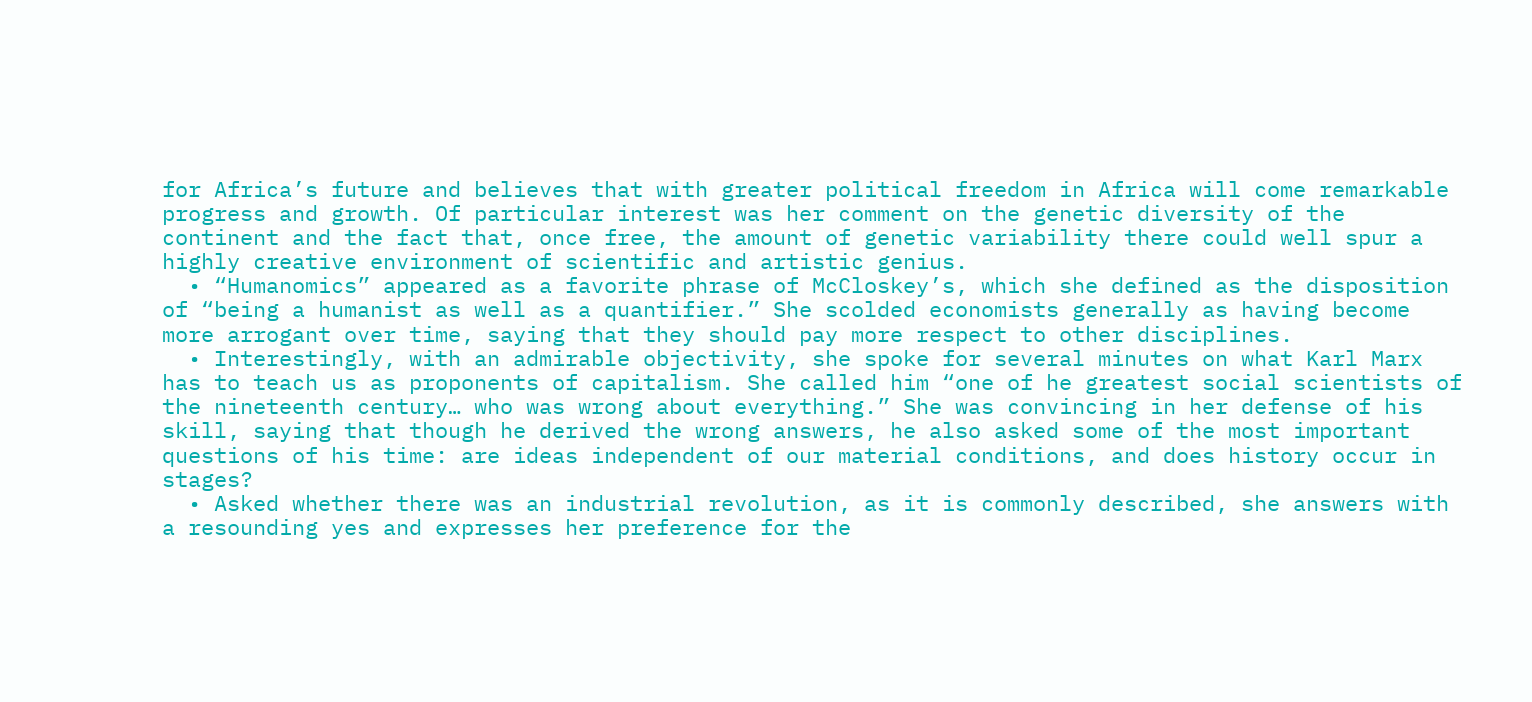for Africa’s future and believes that with greater political freedom in Africa will come remarkable progress and growth. Of particular interest was her comment on the genetic diversity of the continent and the fact that, once free, the amount of genetic variability there could well spur a highly creative environment of scientific and artistic genius.
  • “Humanomics” appeared as a favorite phrase of McCloskey’s, which she defined as the disposition of “being a humanist as well as a quantifier.” She scolded economists generally as having become more arrogant over time, saying that they should pay more respect to other disciplines.
  • Interestingly, with an admirable objectivity, she spoke for several minutes on what Karl Marx has to teach us as proponents of capitalism. She called him “one of he greatest social scientists of the nineteenth century… who was wrong about everything.” She was convincing in her defense of his skill, saying that though he derived the wrong answers, he also asked some of the most important questions of his time: are ideas independent of our material conditions, and does history occur in stages?
  • Asked whether there was an industrial revolution, as it is commonly described, she answers with a resounding yes and expresses her preference for the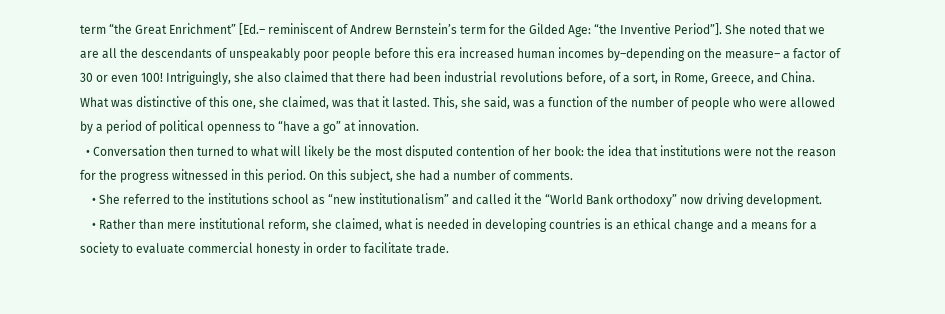term “the Great Enrichment” [Ed.– reminiscent of Andrew Bernstein’s term for the Gilded Age: “the Inventive Period”]. She noted that we are all the descendants of unspeakably poor people before this era increased human incomes by–depending on the measure– a factor of 30 or even 100! Intriguingly, she also claimed that there had been industrial revolutions before, of a sort, in Rome, Greece, and China. What was distinctive of this one, she claimed, was that it lasted. This, she said, was a function of the number of people who were allowed by a period of political openness to “have a go” at innovation.
  • Conversation then turned to what will likely be the most disputed contention of her book: the idea that institutions were not the reason for the progress witnessed in this period. On this subject, she had a number of comments.
    • She referred to the institutions school as “new institutionalism” and called it the “World Bank orthodoxy” now driving development.
    • Rather than mere institutional reform, she claimed, what is needed in developing countries is an ethical change and a means for a society to evaluate commercial honesty in order to facilitate trade.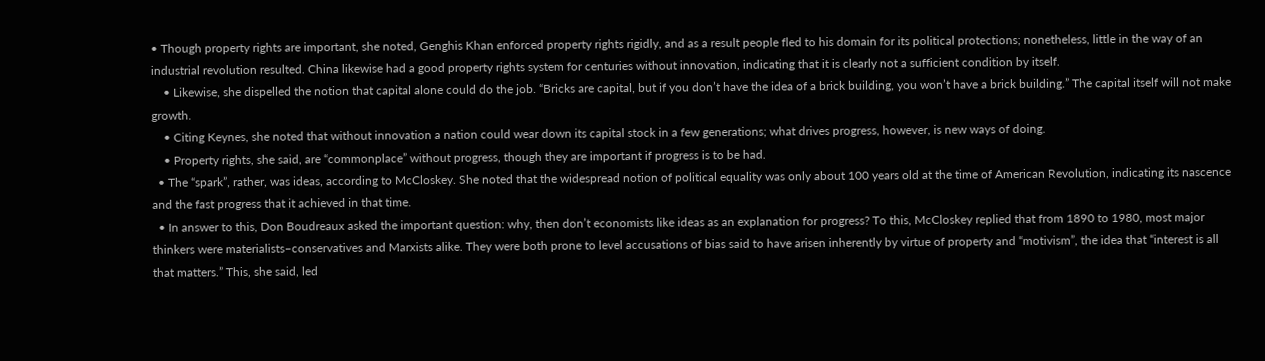• Though property rights are important, she noted, Genghis Khan enforced property rights rigidly, and as a result people fled to his domain for its political protections; nonetheless, little in the way of an industrial revolution resulted. China likewise had a good property rights system for centuries without innovation, indicating that it is clearly not a sufficient condition by itself.
    • Likewise, she dispelled the notion that capital alone could do the job. “Bricks are capital, but if you don’t have the idea of a brick building, you won’t have a brick building.” The capital itself will not make growth.
    • Citing Keynes, she noted that without innovation a nation could wear down its capital stock in a few generations; what drives progress, however, is new ways of doing.
    • Property rights, she said, are “commonplace” without progress, though they are important if progress is to be had.
  • The “spark”, rather, was ideas, according to McCloskey. She noted that the widespread notion of political equality was only about 100 years old at the time of American Revolution, indicating its nascence and the fast progress that it achieved in that time.
  • In answer to this, Don Boudreaux asked the important question: why, then don’t economists like ideas as an explanation for progress? To this, McCloskey replied that from 1890 to 1980, most major thinkers were materialists–conservatives and Marxists alike. They were both prone to level accusations of bias said to have arisen inherently by virtue of property and “motivism”, the idea that “interest is all that matters.” This, she said, led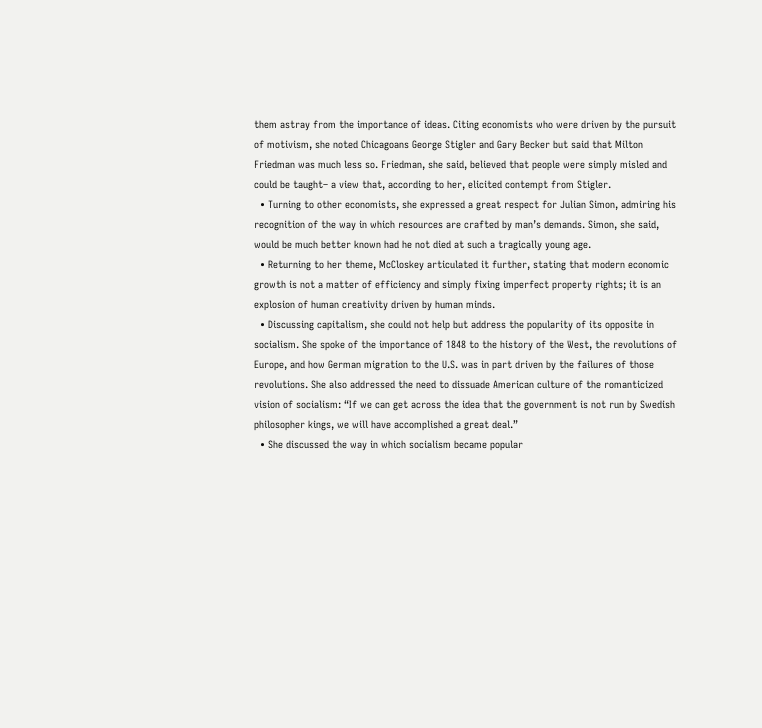them astray from the importance of ideas. Citing economists who were driven by the pursuit of motivism, she noted Chicagoans George Stigler and Gary Becker but said that Milton Friedman was much less so. Friedman, she said, believed that people were simply misled and could be taught– a view that, according to her, elicited contempt from Stigler.
  • Turning to other economists, she expressed a great respect for Julian Simon, admiring his recognition of the way in which resources are crafted by man’s demands. Simon, she said, would be much better known had he not died at such a tragically young age.
  • Returning to her theme, McCloskey articulated it further, stating that modern economic growth is not a matter of efficiency and simply fixing imperfect property rights; it is an explosion of human creativity driven by human minds.
  • Discussing capitalism, she could not help but address the popularity of its opposite in socialism. She spoke of the importance of 1848 to the history of the West, the revolutions of Europe, and how German migration to the U.S. was in part driven by the failures of those revolutions. She also addressed the need to dissuade American culture of the romanticized vision of socialism: “If we can get across the idea that the government is not run by Swedish philosopher kings, we will have accomplished a great deal.”
  • She discussed the way in which socialism became popular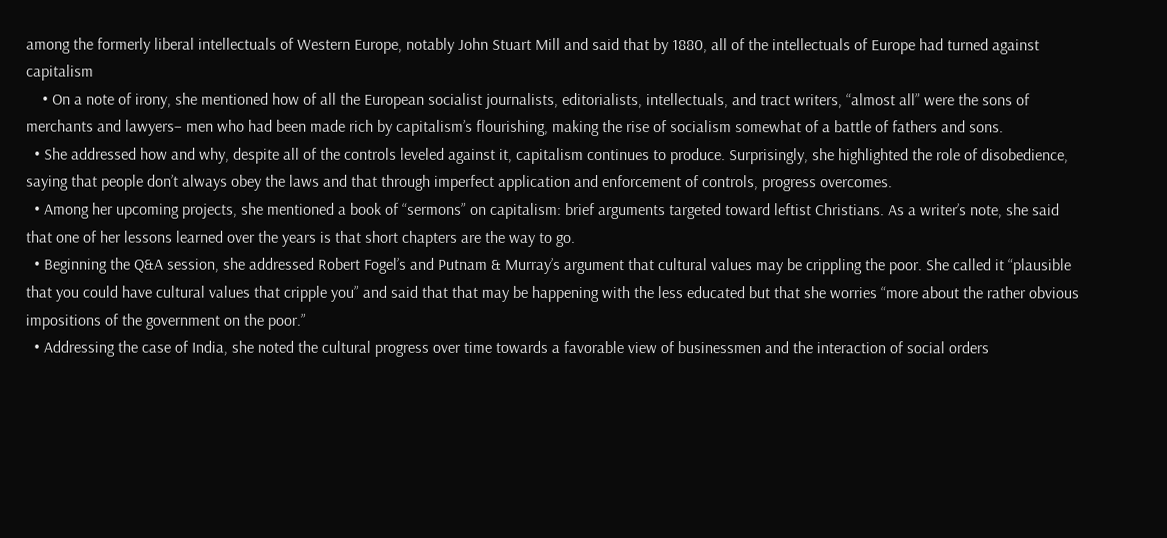among the formerly liberal intellectuals of Western Europe, notably John Stuart Mill and said that by 1880, all of the intellectuals of Europe had turned against capitalism
    • On a note of irony, she mentioned how of all the European socialist journalists, editorialists, intellectuals, and tract writers, “almost all” were the sons of merchants and lawyers– men who had been made rich by capitalism’s flourishing, making the rise of socialism somewhat of a battle of fathers and sons.
  • She addressed how and why, despite all of the controls leveled against it, capitalism continues to produce. Surprisingly, she highlighted the role of disobedience, saying that people don’t always obey the laws and that through imperfect application and enforcement of controls, progress overcomes.
  • Among her upcoming projects, she mentioned a book of “sermons” on capitalism: brief arguments targeted toward leftist Christians. As a writer’s note, she said that one of her lessons learned over the years is that short chapters are the way to go.
  • Beginning the Q&A session, she addressed Robert Fogel’s and Putnam & Murray’s argument that cultural values may be crippling the poor. She called it “plausible that you could have cultural values that cripple you” and said that that may be happening with the less educated but that she worries “more about the rather obvious impositions of the government on the poor.”
  • Addressing the case of India, she noted the cultural progress over time towards a favorable view of businessmen and the interaction of social orders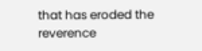that has eroded the reverence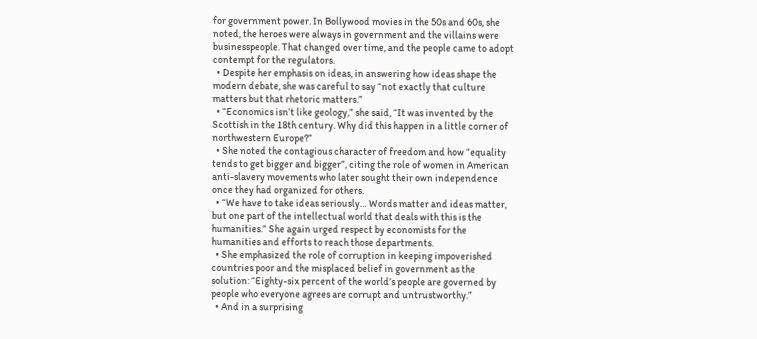for government power. In Bollywood movies in the 50s and 60s, she noted, the heroes were always in government and the villains were businesspeople. That changed over time, and the people came to adopt contempt for the regulators.
  • Despite her emphasis on ideas, in answering how ideas shape the modern debate, she was careful to say “not exactly that culture matters but that rhetoric matters.”
  • “Economics isn’t like geology,” she said, “It was invented by the Scottish in the 18th century. Why did this happen in a little corner of northwestern Europe?”
  • She noted the contagious character of freedom and how “equality tends to get bigger and bigger”, citing the role of women in American anti-slavery movements who later sought their own independence once they had organized for others.
  • “We have to take ideas seriously… Words matter and ideas matter, but one part of the intellectual world that deals with this is the humanities.” She again urged respect by economists for the humanities and efforts to reach those departments.
  • She emphasized the role of corruption in keeping impoverished countries poor and the misplaced belief in government as the solution: “Eighty-six percent of the world’s people are governed by people who everyone agrees are corrupt and untrustworthy.”
  • And in a surprising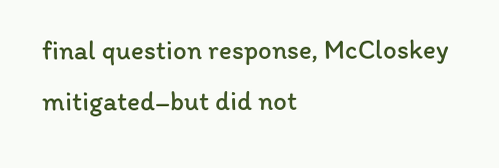final question response, McCloskey mitigated–but did not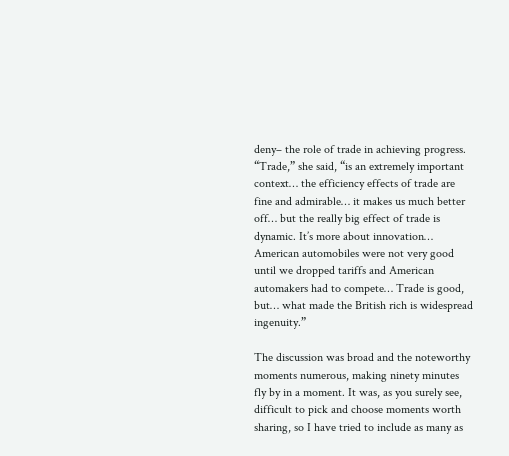deny– the role of trade in achieving progress. “Trade,” she said, “is an extremely important context… the efficiency effects of trade are fine and admirable… it makes us much better off… but the really big effect of trade is dynamic. It’s more about innovation… American automobiles were not very good until we dropped tariffs and American automakers had to compete… Trade is good, but… what made the British rich is widespread ingenuity.”

The discussion was broad and the noteworthy moments numerous, making ninety minutes fly by in a moment. It was, as you surely see, difficult to pick and choose moments worth sharing, so I have tried to include as many as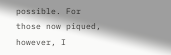possible. For those now piqued, however, I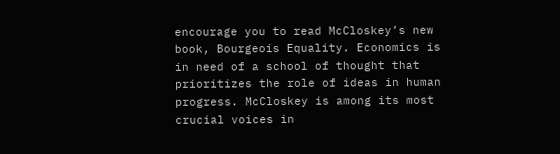encourage you to read McCloskey’s new book, Bourgeois Equality. Economics is in need of a school of thought that prioritizes the role of ideas in human progress. McCloskey is among its most crucial voices in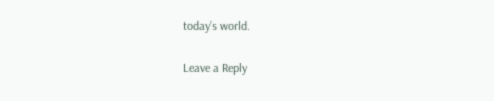today’s world.

Leave a Reply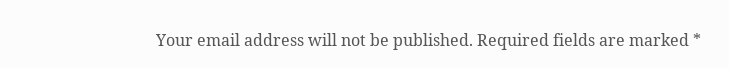Your email address will not be published. Required fields are marked *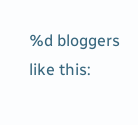%d bloggers like this: